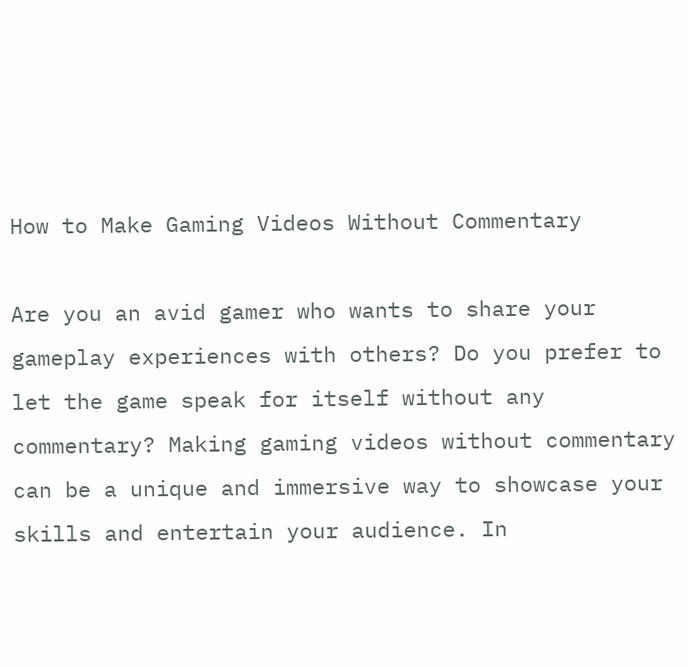How to Make Gaming Videos Without Commentary

Are you an avid gamer who wants to share your gameplay experiences with others? Do you prefer to let the game speak for itself without any commentary? Making gaming videos without commentary can be a unique and immersive way to showcase your skills and entertain your audience. In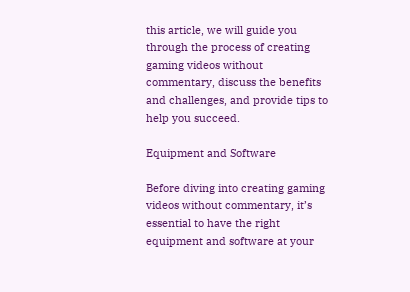this article, we will guide you through the process of creating gaming videos without commentary, discuss the benefits and challenges, and provide tips to help you succeed.

Equipment and Software

Before diving into creating gaming videos without commentary, it’s essential to have the right equipment and software at your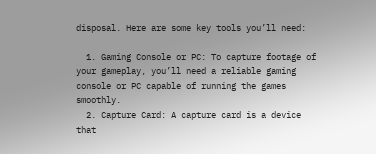disposal. Here are some key tools you’ll need:

  1. Gaming Console or PC: To capture footage of your gameplay, you’ll need a reliable gaming console or PC capable of running the games smoothly.
  2. Capture Card: A capture card is a device that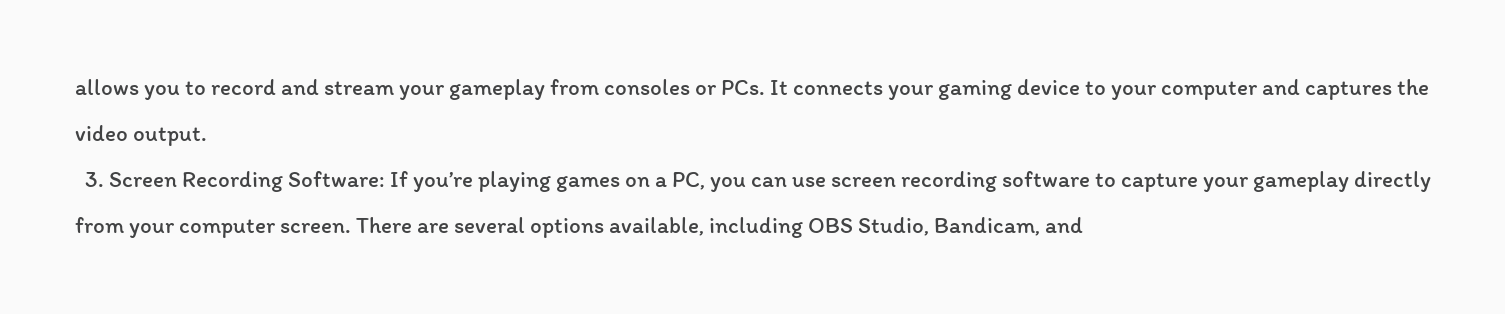allows you to record and stream your gameplay from consoles or PCs. It connects your gaming device to your computer and captures the video output.
  3. Screen Recording Software: If you’re playing games on a PC, you can use screen recording software to capture your gameplay directly from your computer screen. There are several options available, including OBS Studio, Bandicam, and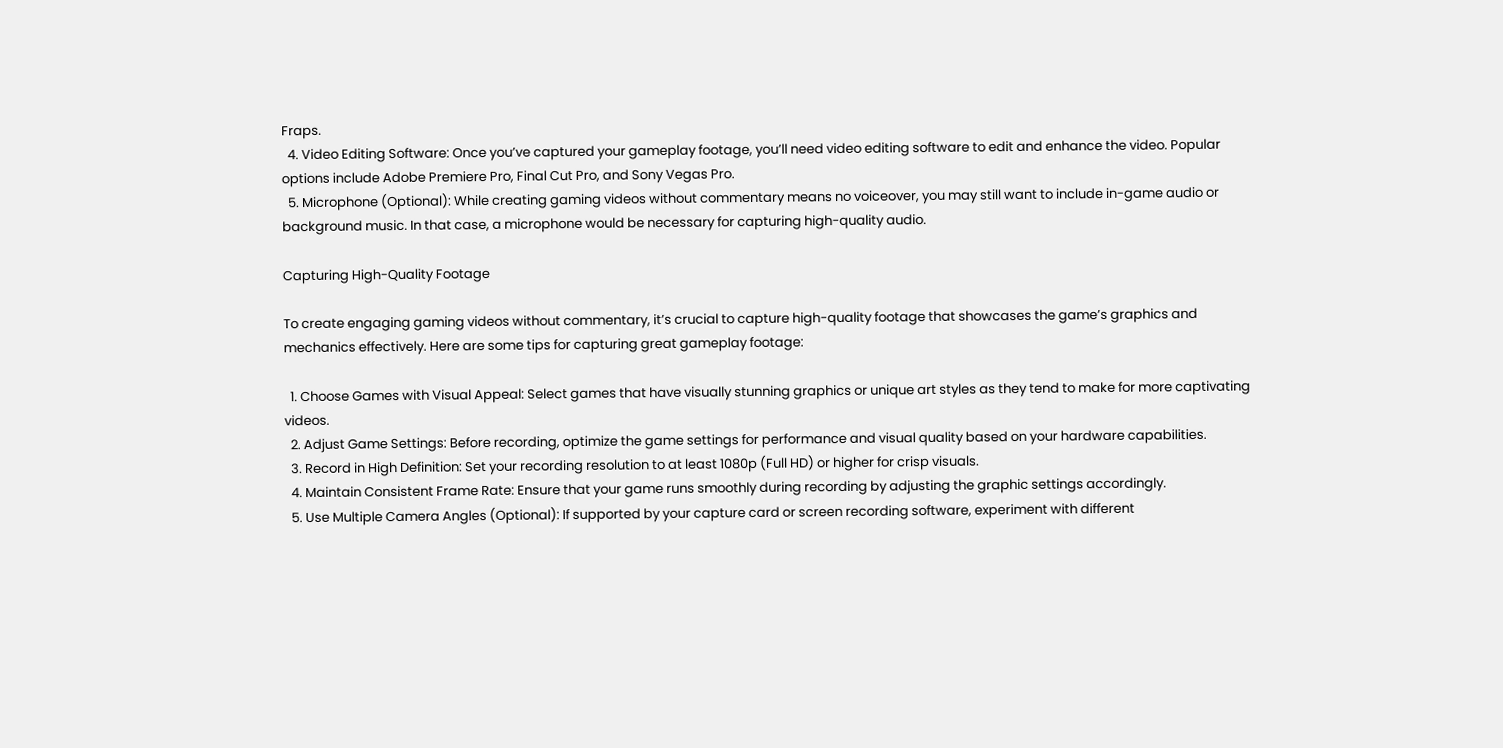Fraps.
  4. Video Editing Software: Once you’ve captured your gameplay footage, you’ll need video editing software to edit and enhance the video. Popular options include Adobe Premiere Pro, Final Cut Pro, and Sony Vegas Pro.
  5. Microphone (Optional): While creating gaming videos without commentary means no voiceover, you may still want to include in-game audio or background music. In that case, a microphone would be necessary for capturing high-quality audio.

Capturing High-Quality Footage

To create engaging gaming videos without commentary, it’s crucial to capture high-quality footage that showcases the game’s graphics and mechanics effectively. Here are some tips for capturing great gameplay footage:

  1. Choose Games with Visual Appeal: Select games that have visually stunning graphics or unique art styles as they tend to make for more captivating videos.
  2. Adjust Game Settings: Before recording, optimize the game settings for performance and visual quality based on your hardware capabilities.
  3. Record in High Definition: Set your recording resolution to at least 1080p (Full HD) or higher for crisp visuals.
  4. Maintain Consistent Frame Rate: Ensure that your game runs smoothly during recording by adjusting the graphic settings accordingly.
  5. Use Multiple Camera Angles (Optional): If supported by your capture card or screen recording software, experiment with different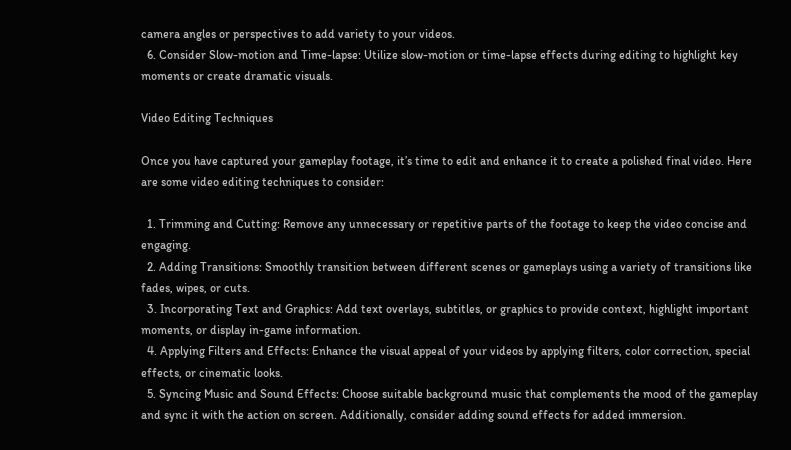camera angles or perspectives to add variety to your videos.
  6. Consider Slow-motion and Time-lapse: Utilize slow-motion or time-lapse effects during editing to highlight key moments or create dramatic visuals.

Video Editing Techniques

Once you have captured your gameplay footage, it’s time to edit and enhance it to create a polished final video. Here are some video editing techniques to consider:

  1. Trimming and Cutting: Remove any unnecessary or repetitive parts of the footage to keep the video concise and engaging.
  2. Adding Transitions: Smoothly transition between different scenes or gameplays using a variety of transitions like fades, wipes, or cuts.
  3. Incorporating Text and Graphics: Add text overlays, subtitles, or graphics to provide context, highlight important moments, or display in-game information.
  4. Applying Filters and Effects: Enhance the visual appeal of your videos by applying filters, color correction, special effects, or cinematic looks.
  5. Syncing Music and Sound Effects: Choose suitable background music that complements the mood of the gameplay and sync it with the action on screen. Additionally, consider adding sound effects for added immersion.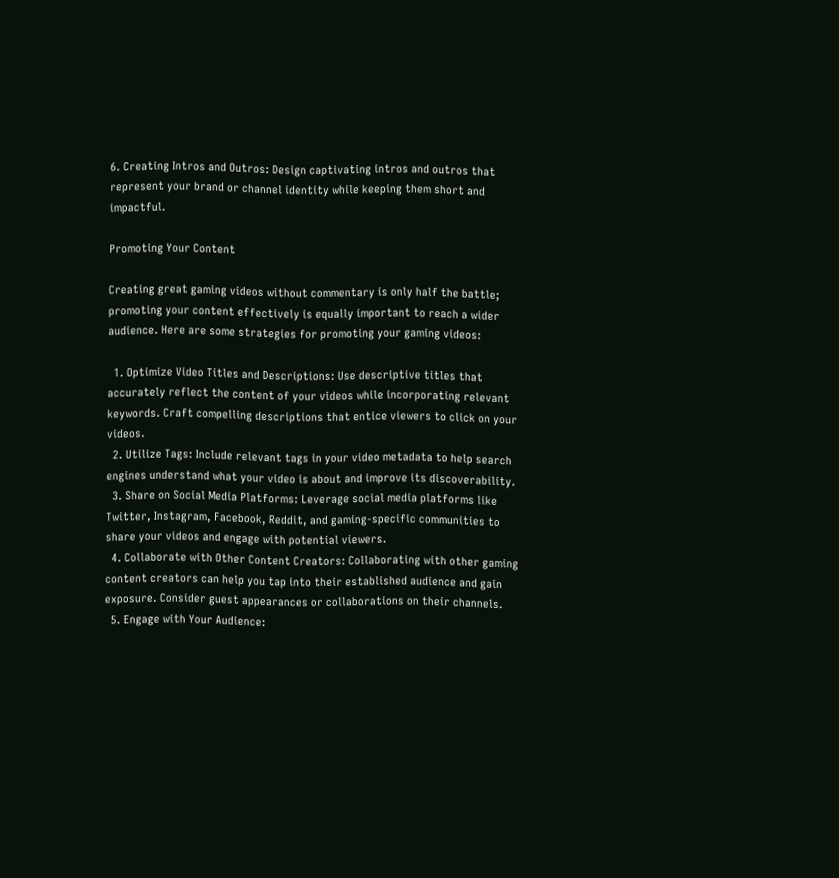6. Creating Intros and Outros: Design captivating intros and outros that represent your brand or channel identity while keeping them short and impactful.

Promoting Your Content

Creating great gaming videos without commentary is only half the battle; promoting your content effectively is equally important to reach a wider audience. Here are some strategies for promoting your gaming videos:

  1. Optimize Video Titles and Descriptions: Use descriptive titles that accurately reflect the content of your videos while incorporating relevant keywords. Craft compelling descriptions that entice viewers to click on your videos.
  2. Utilize Tags: Include relevant tags in your video metadata to help search engines understand what your video is about and improve its discoverability.
  3. Share on Social Media Platforms: Leverage social media platforms like Twitter, Instagram, Facebook, Reddit, and gaming-specific communities to share your videos and engage with potential viewers.
  4. Collaborate with Other Content Creators: Collaborating with other gaming content creators can help you tap into their established audience and gain exposure. Consider guest appearances or collaborations on their channels.
  5. Engage with Your Audience: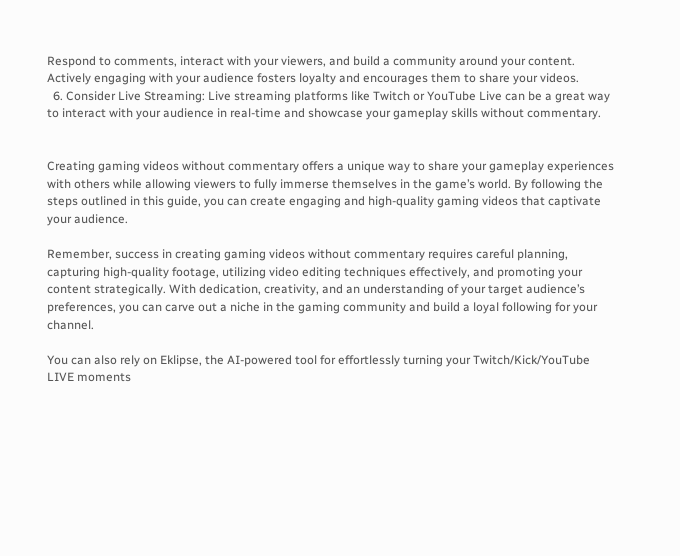Respond to comments, interact with your viewers, and build a community around your content. Actively engaging with your audience fosters loyalty and encourages them to share your videos.
  6. Consider Live Streaming: Live streaming platforms like Twitch or YouTube Live can be a great way to interact with your audience in real-time and showcase your gameplay skills without commentary.


Creating gaming videos without commentary offers a unique way to share your gameplay experiences with others while allowing viewers to fully immerse themselves in the game’s world. By following the steps outlined in this guide, you can create engaging and high-quality gaming videos that captivate your audience.

Remember, success in creating gaming videos without commentary requires careful planning, capturing high-quality footage, utilizing video editing techniques effectively, and promoting your content strategically. With dedication, creativity, and an understanding of your target audience’s preferences, you can carve out a niche in the gaming community and build a loyal following for your channel.

You can also rely on Eklipse, the AI-powered tool for effortlessly turning your Twitch/Kick/YouTube LIVE moments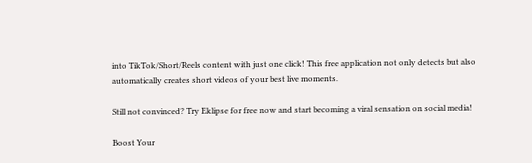into TikTok/Short/Reels content with just one click! This free application not only detects but also automatically creates short videos of your best live moments.

Still not convinced? Try Eklipse for free now and start becoming a viral sensation on social media!

Boost Your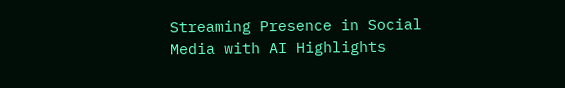Streaming Presence in Social Media with AI Highlights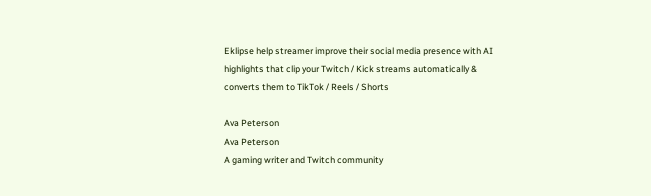Eklipse help streamer improve their social media presence with AI highlights that clip your Twitch / Kick streams automatically & converts them to TikTok / Reels / Shorts

Ava Peterson
Ava Peterson
A gaming writer and Twitch community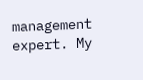management expert. My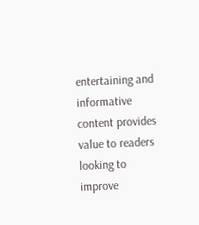entertaining and informative content provides value to readers looking to improve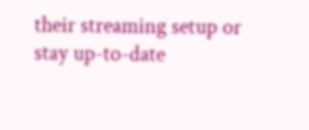their streaming setup or stay up-to-date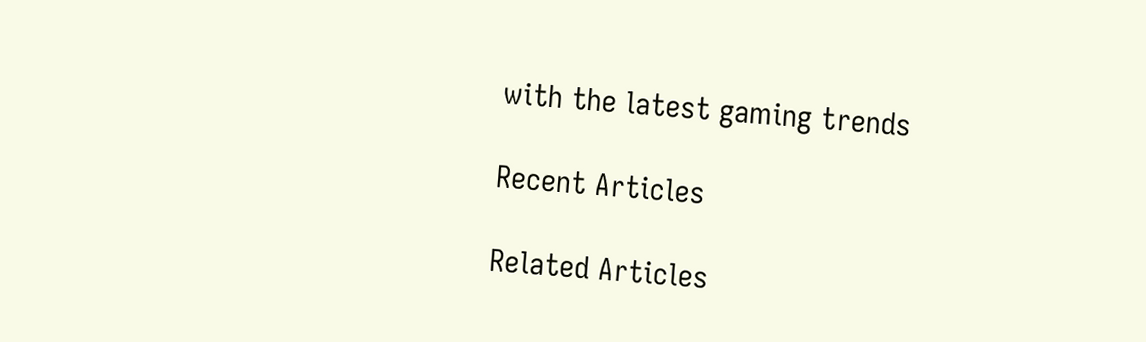with the latest gaming trends

Recent Articles

Related Articles